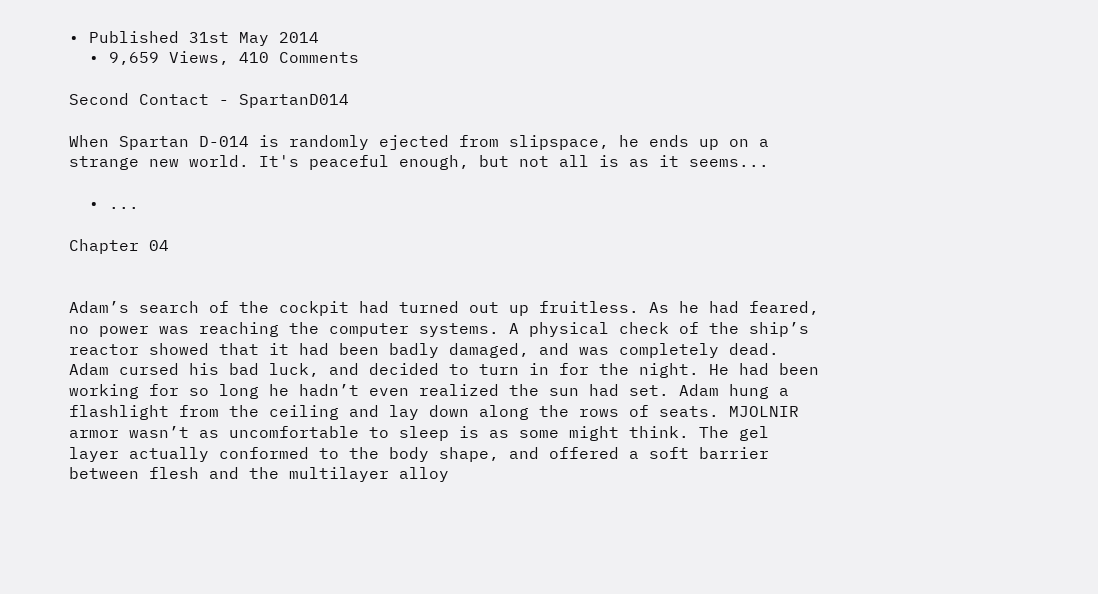• Published 31st May 2014
  • 9,659 Views, 410 Comments

Second Contact - SpartanD014

When Spartan D-014 is randomly ejected from slipspace, he ends up on a strange new world. It's peaceful enough, but not all is as it seems...

  • ...

Chapter 04


Adam’s search of the cockpit had turned out up fruitless. As he had feared, no power was reaching the computer systems. A physical check of the ship’s reactor showed that it had been badly damaged, and was completely dead. Adam cursed his bad luck, and decided to turn in for the night. He had been working for so long he hadn’t even realized the sun had set. Adam hung a flashlight from the ceiling and lay down along the rows of seats. MJOLNIR armor wasn’t as uncomfortable to sleep is as some might think. The gel layer actually conformed to the body shape, and offered a soft barrier between flesh and the multilayer alloy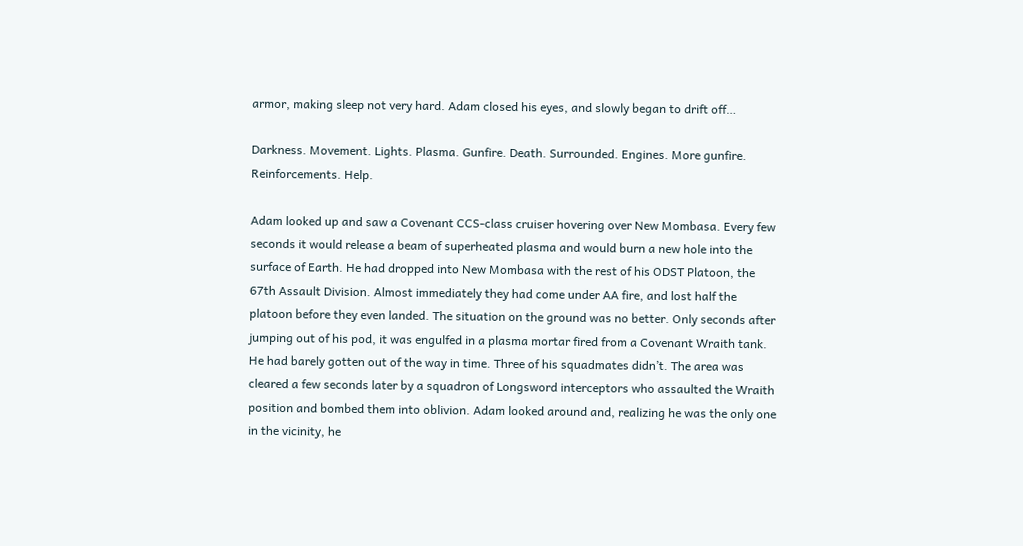armor, making sleep not very hard. Adam closed his eyes, and slowly began to drift off…

Darkness. Movement. Lights. Plasma. Gunfire. Death. Surrounded. Engines. More gunfire. Reinforcements. Help.

Adam looked up and saw a Covenant CCS-class cruiser hovering over New Mombasa. Every few seconds it would release a beam of superheated plasma and would burn a new hole into the surface of Earth. He had dropped into New Mombasa with the rest of his ODST Platoon, the 67th Assault Division. Almost immediately they had come under AA fire, and lost half the platoon before they even landed. The situation on the ground was no better. Only seconds after jumping out of his pod, it was engulfed in a plasma mortar fired from a Covenant Wraith tank. He had barely gotten out of the way in time. Three of his squadmates didn’t. The area was cleared a few seconds later by a squadron of Longsword interceptors who assaulted the Wraith position and bombed them into oblivion. Adam looked around and, realizing he was the only one in the vicinity, he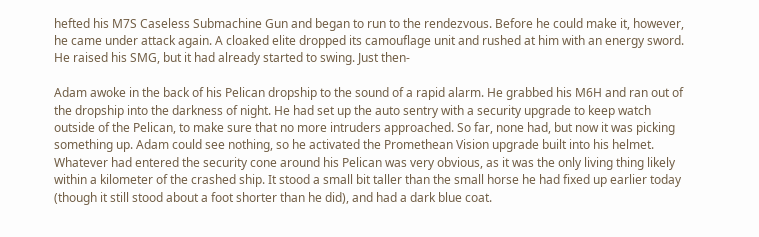hefted his M7S Caseless Submachine Gun and began to run to the rendezvous. Before he could make it, however, he came under attack again. A cloaked elite dropped its camouflage unit and rushed at him with an energy sword. He raised his SMG, but it had already started to swing. Just then-

Adam awoke in the back of his Pelican dropship to the sound of a rapid alarm. He grabbed his M6H and ran out of the dropship into the darkness of night. He had set up the auto sentry with a security upgrade to keep watch outside of the Pelican, to make sure that no more intruders approached. So far, none had, but now it was picking something up. Adam could see nothing, so he activated the Promethean Vision upgrade built into his helmet. Whatever had entered the security cone around his Pelican was very obvious, as it was the only living thing likely within a kilometer of the crashed ship. It stood a small bit taller than the small horse he had fixed up earlier today (though it still stood about a foot shorter than he did), and had a dark blue coat.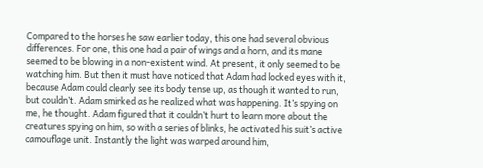Compared to the horses he saw earlier today, this one had several obvious differences. For one, this one had a pair of wings and a horn, and its mane seemed to be blowing in a non-existent wind. At present, it only seemed to be watching him. But then it must have noticed that Adam had locked eyes with it, because Adam could clearly see its body tense up, as though it wanted to run, but couldn’t. Adam smirked as he realized what was happening. It’s spying on me, he thought. Adam figured that it couldn’t hurt to learn more about the creatures spying on him, so with a series of blinks, he activated his suit’s active camouflage unit. Instantly the light was warped around him,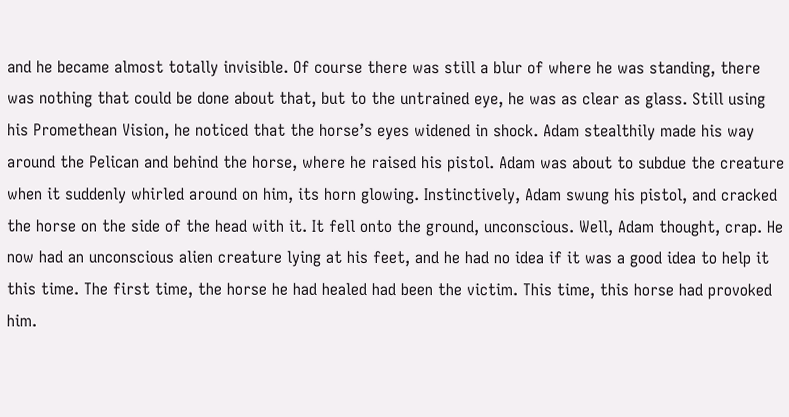and he became almost totally invisible. Of course there was still a blur of where he was standing, there was nothing that could be done about that, but to the untrained eye, he was as clear as glass. Still using his Promethean Vision, he noticed that the horse’s eyes widened in shock. Adam stealthily made his way around the Pelican and behind the horse, where he raised his pistol. Adam was about to subdue the creature when it suddenly whirled around on him, its horn glowing. Instinctively, Adam swung his pistol, and cracked the horse on the side of the head with it. It fell onto the ground, unconscious. Well, Adam thought, crap. He now had an unconscious alien creature lying at his feet, and he had no idea if it was a good idea to help it this time. The first time, the horse he had healed had been the victim. This time, this horse had provoked him.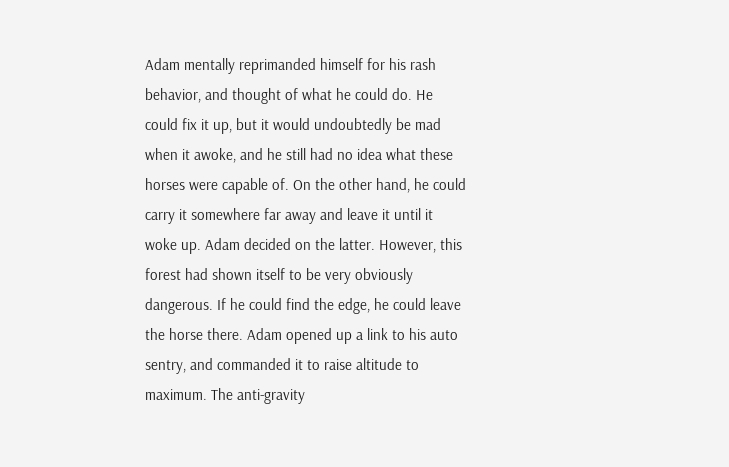Adam mentally reprimanded himself for his rash behavior, and thought of what he could do. He could fix it up, but it would undoubtedly be mad when it awoke, and he still had no idea what these horses were capable of. On the other hand, he could carry it somewhere far away and leave it until it woke up. Adam decided on the latter. However, this forest had shown itself to be very obviously dangerous. If he could find the edge, he could leave the horse there. Adam opened up a link to his auto sentry, and commanded it to raise altitude to maximum. The anti-gravity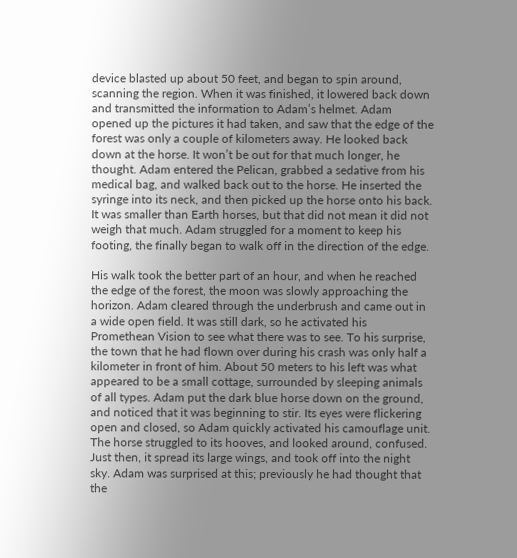device blasted up about 50 feet, and began to spin around, scanning the region. When it was finished, it lowered back down and transmitted the information to Adam’s helmet. Adam opened up the pictures it had taken, and saw that the edge of the forest was only a couple of kilometers away. He looked back down at the horse. It won’t be out for that much longer, he thought. Adam entered the Pelican, grabbed a sedative from his medical bag, and walked back out to the horse. He inserted the syringe into its neck, and then picked up the horse onto his back. It was smaller than Earth horses, but that did not mean it did not weigh that much. Adam struggled for a moment to keep his footing, the finally began to walk off in the direction of the edge.

His walk took the better part of an hour, and when he reached the edge of the forest, the moon was slowly approaching the horizon. Adam cleared through the underbrush and came out in a wide open field. It was still dark, so he activated his Promethean Vision to see what there was to see. To his surprise, the town that he had flown over during his crash was only half a kilometer in front of him. About 50 meters to his left was what appeared to be a small cottage, surrounded by sleeping animals of all types. Adam put the dark blue horse down on the ground, and noticed that it was beginning to stir. Its eyes were flickering open and closed, so Adam quickly activated his camouflage unit. The horse struggled to its hooves, and looked around, confused. Just then, it spread its large wings, and took off into the night sky. Adam was surprised at this; previously he had thought that the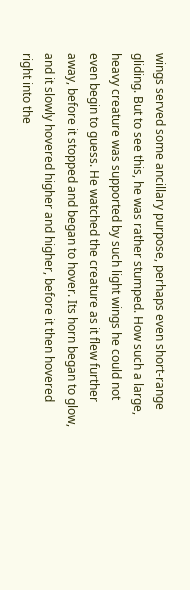wings served some ancillary purpose, perhaps even short-range gliding. But to see this, he was rather stumped. How such a large, heavy creature was supported by such light wings he could not even begin to guess. He watched the creature as it flew further away, before it stopped and began to hover. Its horn began to glow, and it slowly hovered higher and higher, before it then hovered right into the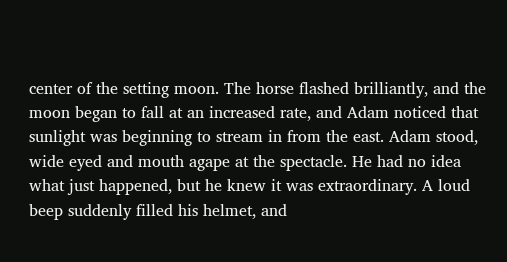center of the setting moon. The horse flashed brilliantly, and the moon began to fall at an increased rate, and Adam noticed that sunlight was beginning to stream in from the east. Adam stood, wide eyed and mouth agape at the spectacle. He had no idea what just happened, but he knew it was extraordinary. A loud beep suddenly filled his helmet, and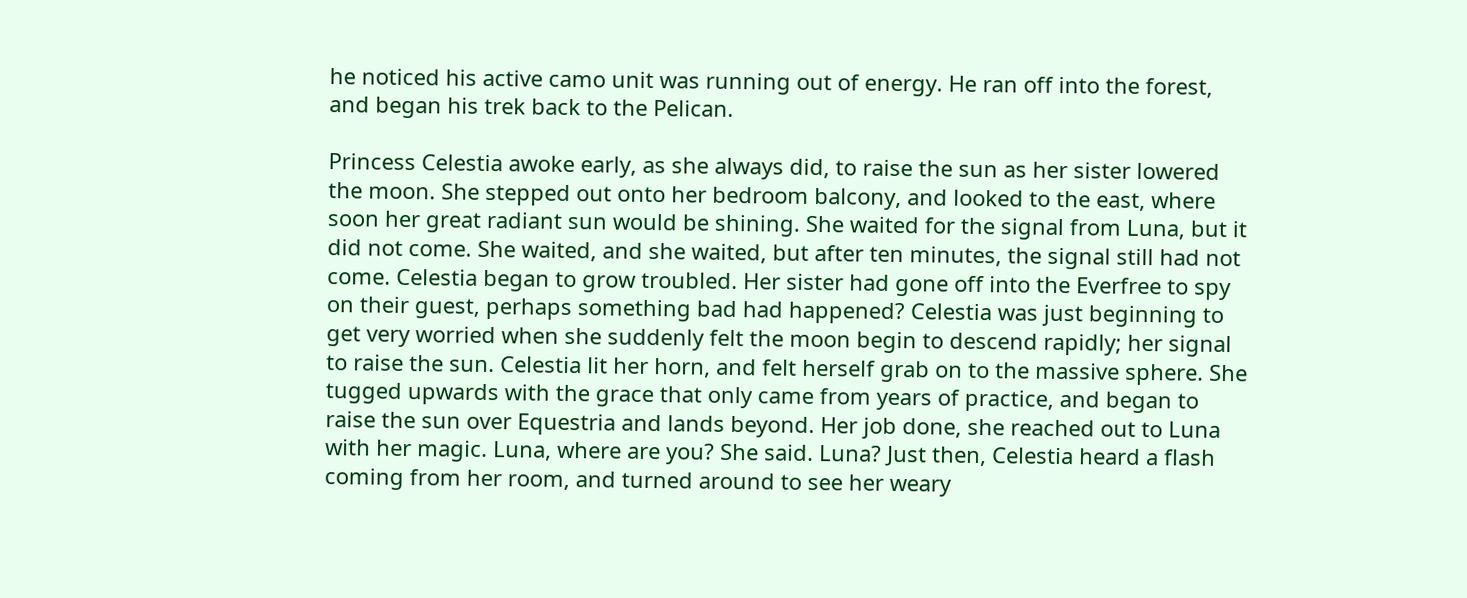he noticed his active camo unit was running out of energy. He ran off into the forest, and began his trek back to the Pelican.

Princess Celestia awoke early, as she always did, to raise the sun as her sister lowered the moon. She stepped out onto her bedroom balcony, and looked to the east, where soon her great radiant sun would be shining. She waited for the signal from Luna, but it did not come. She waited, and she waited, but after ten minutes, the signal still had not come. Celestia began to grow troubled. Her sister had gone off into the Everfree to spy on their guest, perhaps something bad had happened? Celestia was just beginning to get very worried when she suddenly felt the moon begin to descend rapidly; her signal to raise the sun. Celestia lit her horn, and felt herself grab on to the massive sphere. She tugged upwards with the grace that only came from years of practice, and began to raise the sun over Equestria and lands beyond. Her job done, she reached out to Luna with her magic. Luna, where are you? She said. Luna? Just then, Celestia heard a flash coming from her room, and turned around to see her weary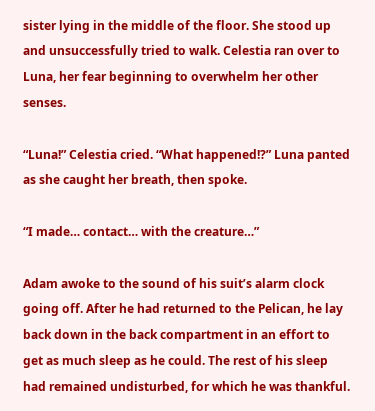sister lying in the middle of the floor. She stood up and unsuccessfully tried to walk. Celestia ran over to Luna, her fear beginning to overwhelm her other senses.

“Luna!” Celestia cried. “What happened!?” Luna panted as she caught her breath, then spoke.

“I made… contact… with the creature…”

Adam awoke to the sound of his suit’s alarm clock going off. After he had returned to the Pelican, he lay back down in the back compartment in an effort to get as much sleep as he could. The rest of his sleep had remained undisturbed, for which he was thankful.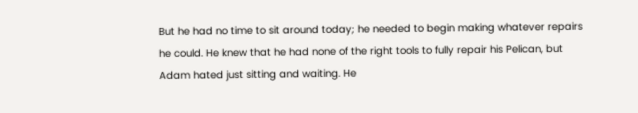But he had no time to sit around today; he needed to begin making whatever repairs he could. He knew that he had none of the right tools to fully repair his Pelican, but Adam hated just sitting and waiting. He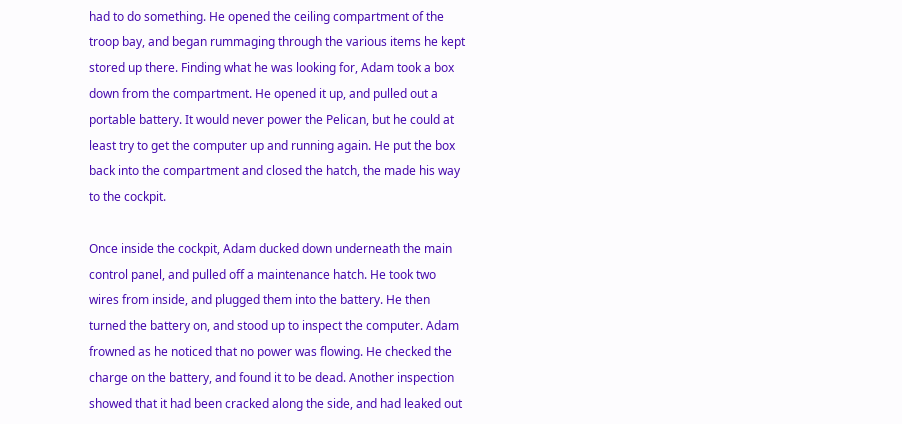had to do something. He opened the ceiling compartment of the troop bay, and began rummaging through the various items he kept stored up there. Finding what he was looking for, Adam took a box down from the compartment. He opened it up, and pulled out a portable battery. It would never power the Pelican, but he could at least try to get the computer up and running again. He put the box back into the compartment and closed the hatch, the made his way to the cockpit.

Once inside the cockpit, Adam ducked down underneath the main control panel, and pulled off a maintenance hatch. He took two wires from inside, and plugged them into the battery. He then turned the battery on, and stood up to inspect the computer. Adam frowned as he noticed that no power was flowing. He checked the charge on the battery, and found it to be dead. Another inspection showed that it had been cracked along the side, and had leaked out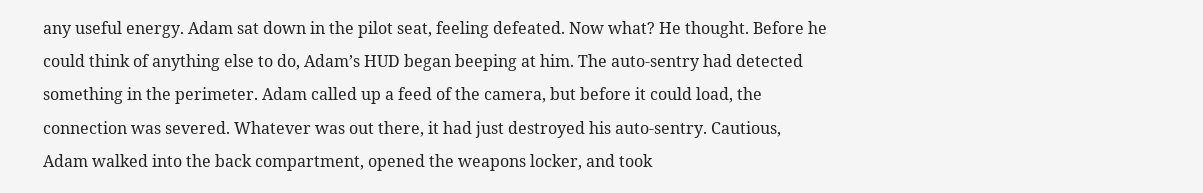any useful energy. Adam sat down in the pilot seat, feeling defeated. Now what? He thought. Before he could think of anything else to do, Adam’s HUD began beeping at him. The auto-sentry had detected something in the perimeter. Adam called up a feed of the camera, but before it could load, the connection was severed. Whatever was out there, it had just destroyed his auto-sentry. Cautious, Adam walked into the back compartment, opened the weapons locker, and took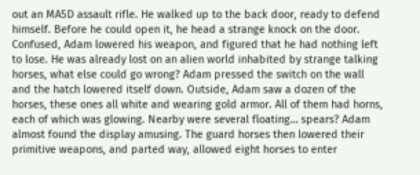out an MA5D assault rifle. He walked up to the back door, ready to defend himself. Before he could open it, he head a strange knock on the door. Confused, Adam lowered his weapon, and figured that he had nothing left to lose. He was already lost on an alien world inhabited by strange talking horses, what else could go wrong? Adam pressed the switch on the wall and the hatch lowered itself down. Outside, Adam saw a dozen of the horses, these ones all white and wearing gold armor. All of them had horns, each of which was glowing. Nearby were several floating… spears? Adam almost found the display amusing. The guard horses then lowered their primitive weapons, and parted way, allowed eight horses to enter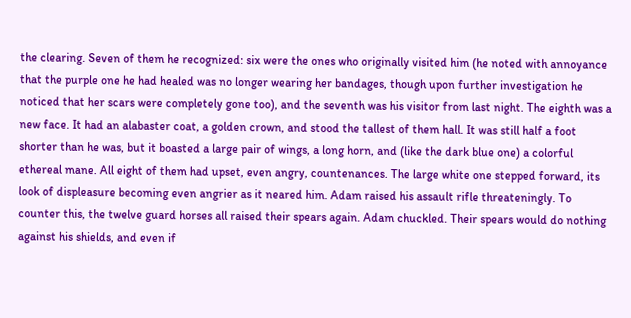the clearing. Seven of them he recognized: six were the ones who originally visited him (he noted with annoyance that the purple one he had healed was no longer wearing her bandages, though upon further investigation he noticed that her scars were completely gone too), and the seventh was his visitor from last night. The eighth was a new face. It had an alabaster coat, a golden crown, and stood the tallest of them hall. It was still half a foot shorter than he was, but it boasted a large pair of wings, a long horn, and (like the dark blue one) a colorful ethereal mane. All eight of them had upset, even angry, countenances. The large white one stepped forward, its look of displeasure becoming even angrier as it neared him. Adam raised his assault rifle threateningly. To counter this, the twelve guard horses all raised their spears again. Adam chuckled. Their spears would do nothing against his shields, and even if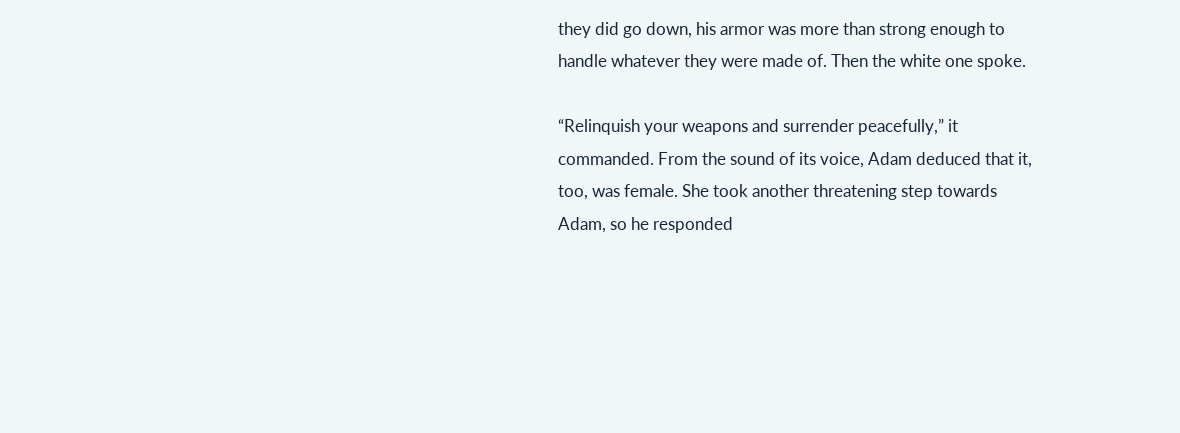they did go down, his armor was more than strong enough to handle whatever they were made of. Then the white one spoke.

“Relinquish your weapons and surrender peacefully,” it commanded. From the sound of its voice, Adam deduced that it, too, was female. She took another threatening step towards Adam, so he responded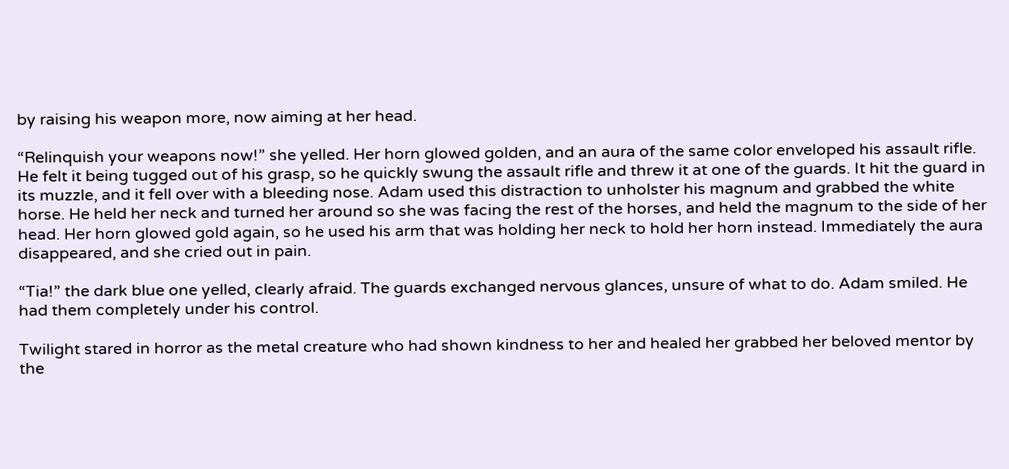by raising his weapon more, now aiming at her head.

“Relinquish your weapons now!” she yelled. Her horn glowed golden, and an aura of the same color enveloped his assault rifle. He felt it being tugged out of his grasp, so he quickly swung the assault rifle and threw it at one of the guards. It hit the guard in its muzzle, and it fell over with a bleeding nose. Adam used this distraction to unholster his magnum and grabbed the white horse. He held her neck and turned her around so she was facing the rest of the horses, and held the magnum to the side of her head. Her horn glowed gold again, so he used his arm that was holding her neck to hold her horn instead. Immediately the aura disappeared, and she cried out in pain.

“Tia!” the dark blue one yelled, clearly afraid. The guards exchanged nervous glances, unsure of what to do. Adam smiled. He had them completely under his control.

Twilight stared in horror as the metal creature who had shown kindness to her and healed her grabbed her beloved mentor by the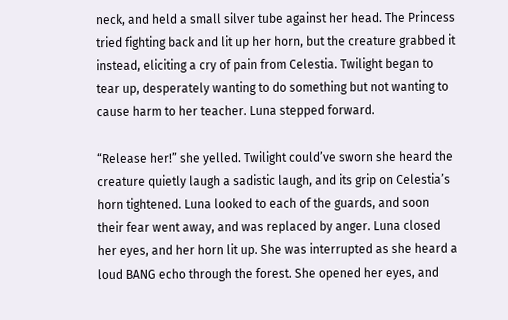neck, and held a small silver tube against her head. The Princess tried fighting back and lit up her horn, but the creature grabbed it instead, eliciting a cry of pain from Celestia. Twilight began to tear up, desperately wanting to do something but not wanting to cause harm to her teacher. Luna stepped forward.

“Release her!” she yelled. Twilight could’ve sworn she heard the creature quietly laugh a sadistic laugh, and its grip on Celestia’s horn tightened. Luna looked to each of the guards, and soon their fear went away, and was replaced by anger. Luna closed her eyes, and her horn lit up. She was interrupted as she heard a loud BANG echo through the forest. She opened her eyes, and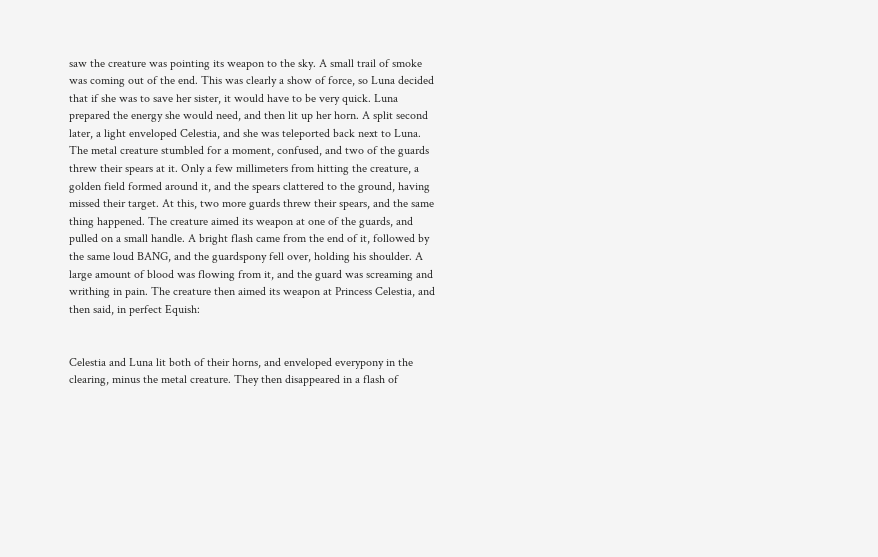saw the creature was pointing its weapon to the sky. A small trail of smoke was coming out of the end. This was clearly a show of force, so Luna decided that if she was to save her sister, it would have to be very quick. Luna prepared the energy she would need, and then lit up her horn. A split second later, a light enveloped Celestia, and she was teleported back next to Luna. The metal creature stumbled for a moment, confused, and two of the guards threw their spears at it. Only a few millimeters from hitting the creature, a golden field formed around it, and the spears clattered to the ground, having missed their target. At this, two more guards threw their spears, and the same thing happened. The creature aimed its weapon at one of the guards, and pulled on a small handle. A bright flash came from the end of it, followed by the same loud BANG, and the guardspony fell over, holding his shoulder. A large amount of blood was flowing from it, and the guard was screaming and writhing in pain. The creature then aimed its weapon at Princess Celestia, and then said, in perfect Equish:


Celestia and Luna lit both of their horns, and enveloped everypony in the clearing, minus the metal creature. They then disappeared in a flash of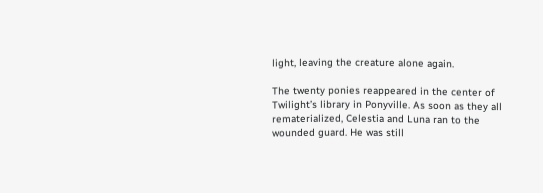light, leaving the creature alone again.

The twenty ponies reappeared in the center of Twilight’s library in Ponyville. As soon as they all rematerialized, Celestia and Luna ran to the wounded guard. He was still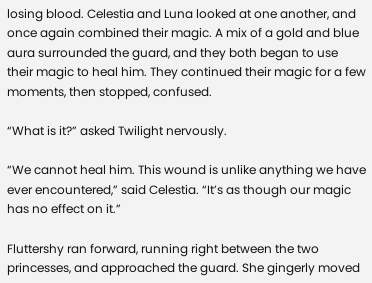losing blood. Celestia and Luna looked at one another, and once again combined their magic. A mix of a gold and blue aura surrounded the guard, and they both began to use their magic to heal him. They continued their magic for a few moments, then stopped, confused.

“What is it?” asked Twilight nervously.

“We cannot heal him. This wound is unlike anything we have ever encountered,” said Celestia. “It’s as though our magic has no effect on it.”

Fluttershy ran forward, running right between the two princesses, and approached the guard. She gingerly moved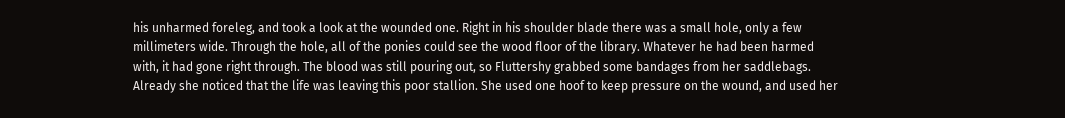his unharmed foreleg, and took a look at the wounded one. Right in his shoulder blade there was a small hole, only a few millimeters wide. Through the hole, all of the ponies could see the wood floor of the library. Whatever he had been harmed with, it had gone right through. The blood was still pouring out, so Fluttershy grabbed some bandages from her saddlebags. Already she noticed that the life was leaving this poor stallion. She used one hoof to keep pressure on the wound, and used her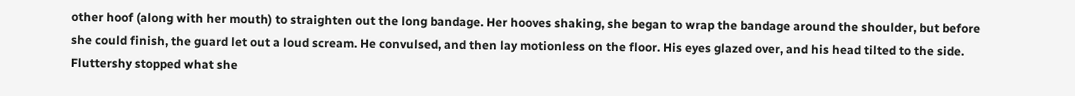other hoof (along with her mouth) to straighten out the long bandage. Her hooves shaking, she began to wrap the bandage around the shoulder, but before she could finish, the guard let out a loud scream. He convulsed, and then lay motionless on the floor. His eyes glazed over, and his head tilted to the side. Fluttershy stopped what she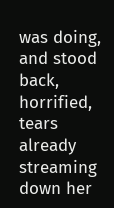was doing, and stood back, horrified, tears already streaming down her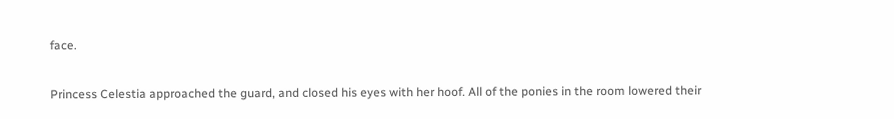face.

Princess Celestia approached the guard, and closed his eyes with her hoof. All of the ponies in the room lowered their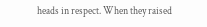heads in respect. When they raised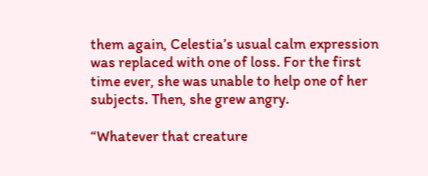them again, Celestia’s usual calm expression was replaced with one of loss. For the first time ever, she was unable to help one of her subjects. Then, she grew angry.

“Whatever that creature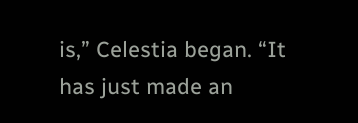is,” Celestia began. “It has just made an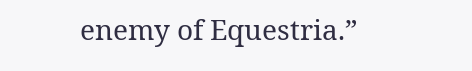enemy of Equestria.”